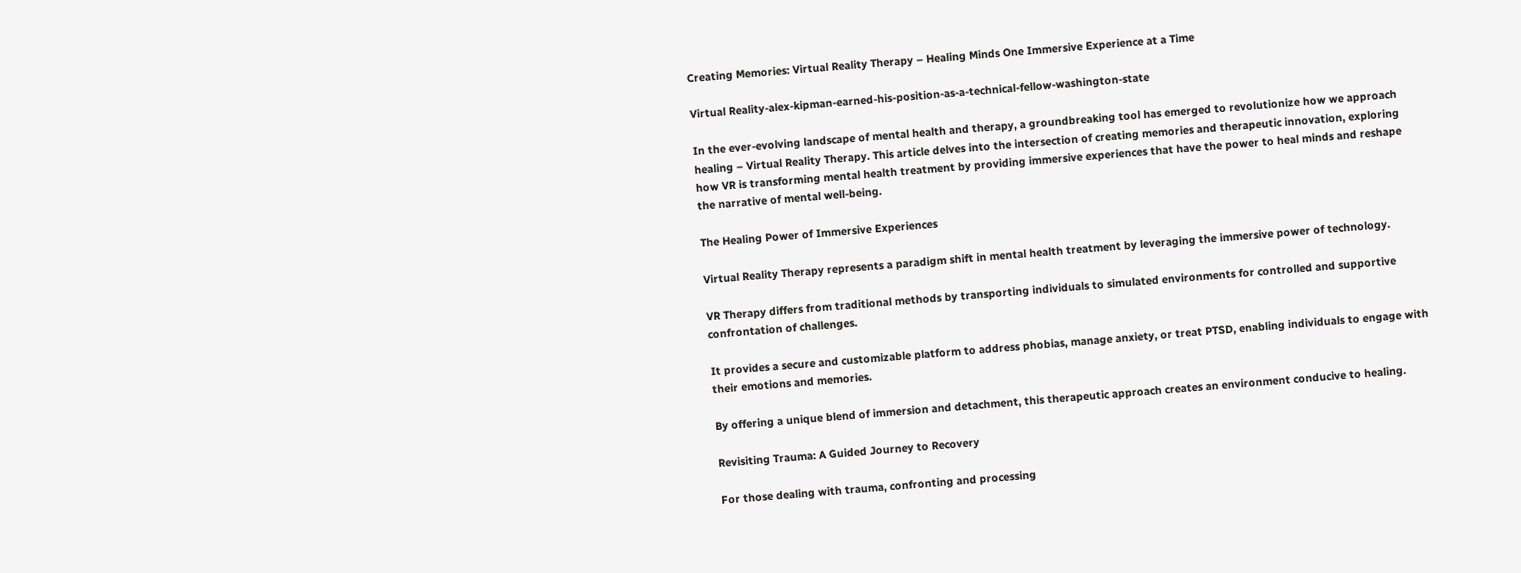Creating Memories: Virtual Reality Therapy – Healing Minds One Immersive Experience at a Time

Virtual Reality-alex-kipman-earned-his-position-as-a-technical-fellow-washington-state

In the ever-evolving landscape of mental health and therapy, a groundbreaking tool has emerged to revolutionize how we approach healing – Virtual Reality Therapy. This article delves into the intersection of creating memories and therapeutic innovation, exploring how VR is transforming mental health treatment by providing immersive experiences that have the power to heal minds and reshape the narrative of mental well-being.

The Healing Power of Immersive Experiences

Virtual Reality Therapy represents a paradigm shift in mental health treatment by leveraging the immersive power of technology.

VR Therapy differs from traditional methods by transporting individuals to simulated environments for controlled and supportive confrontation of challenges.

It provides a secure and customizable platform to address phobias, manage anxiety, or treat PTSD, enabling individuals to engage with their emotions and memories.

By offering a unique blend of immersion and detachment, this therapeutic approach creates an environment conducive to healing.

Revisiting Trauma: A Guided Journey to Recovery

For those dealing with trauma, confronting and processing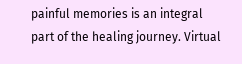painful memories is an integral part of the healing journey. Virtual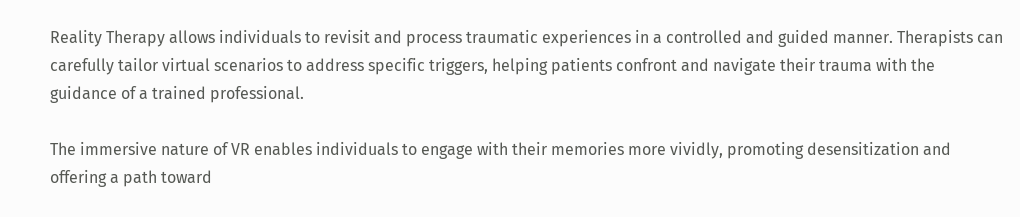Reality Therapy allows individuals to revisit and process traumatic experiences in a controlled and guided manner. Therapists can carefully tailor virtual scenarios to address specific triggers, helping patients confront and navigate their trauma with the guidance of a trained professional.

The immersive nature of VR enables individuals to engage with their memories more vividly, promoting desensitization and offering a path toward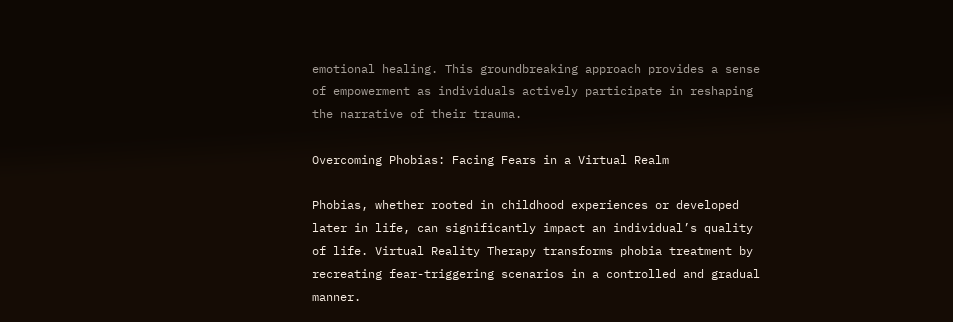emotional healing. This groundbreaking approach provides a sense of empowerment as individuals actively participate in reshaping the narrative of their trauma.

Overcoming Phobias: Facing Fears in a Virtual Realm

Phobias, whether rooted in childhood experiences or developed later in life, can significantly impact an individual’s quality of life. Virtual Reality Therapy transforms phobia treatment by recreating fear-triggering scenarios in a controlled and gradual manner.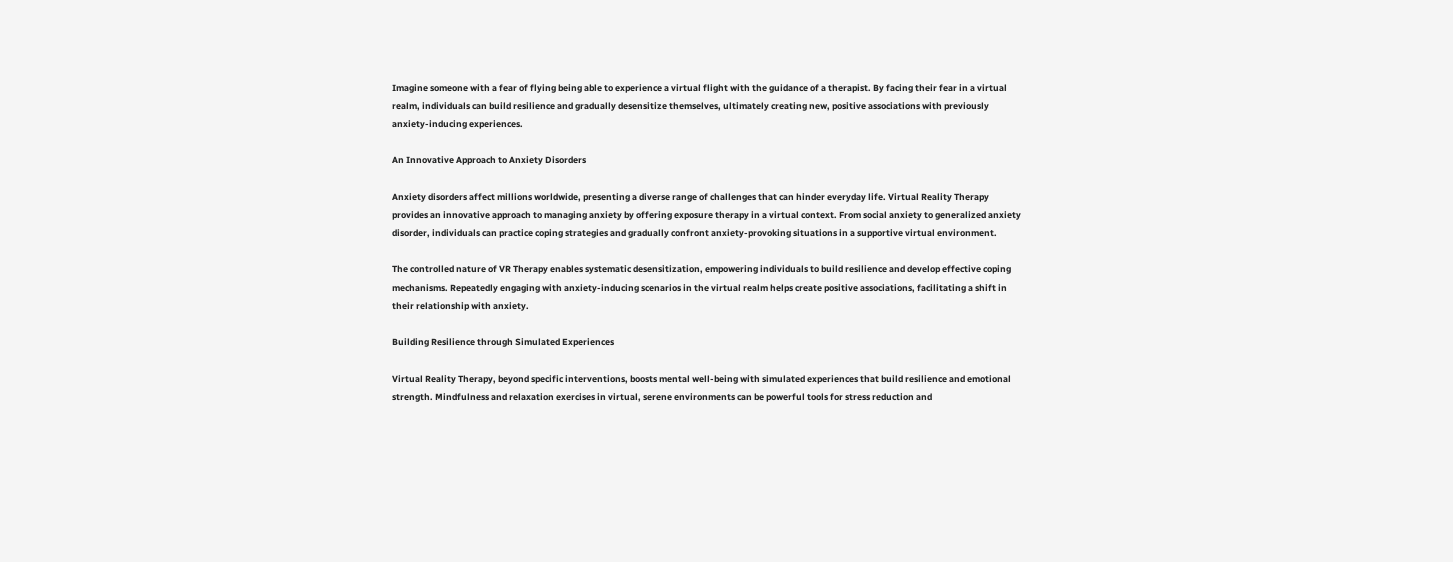Imagine someone with a fear of flying being able to experience a virtual flight with the guidance of a therapist. By facing their fear in a virtual realm, individuals can build resilience and gradually desensitize themselves, ultimately creating new, positive associations with previously anxiety-inducing experiences.

An Innovative Approach to Anxiety Disorders

Anxiety disorders affect millions worldwide, presenting a diverse range of challenges that can hinder everyday life. Virtual Reality Therapy provides an innovative approach to managing anxiety by offering exposure therapy in a virtual context. From social anxiety to generalized anxiety disorder, individuals can practice coping strategies and gradually confront anxiety-provoking situations in a supportive virtual environment.

The controlled nature of VR Therapy enables systematic desensitization, empowering individuals to build resilience and develop effective coping mechanisms. Repeatedly engaging with anxiety-inducing scenarios in the virtual realm helps create positive associations, facilitating a shift in their relationship with anxiety.

Building Resilience through Simulated Experiences

Virtual Reality Therapy, beyond specific interventions, boosts mental well-being with simulated experiences that build resilience and emotional strength. Mindfulness and relaxation exercises in virtual, serene environments can be powerful tools for stress reduction and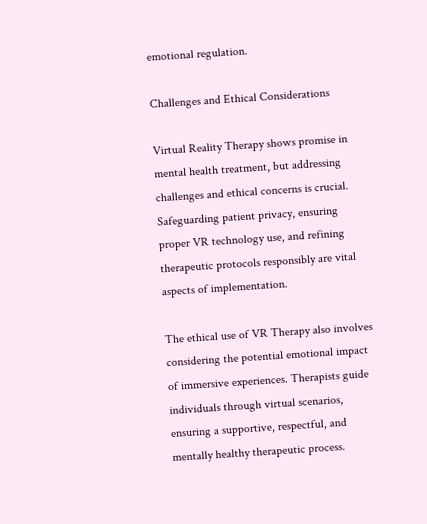emotional regulation.

Challenges and Ethical Considerations

Virtual Reality Therapy shows promise in mental health treatment, but addressing challenges and ethical concerns is crucial. Safeguarding patient privacy, ensuring proper VR technology use, and refining therapeutic protocols responsibly are vital aspects of implementation.

The ethical use of VR Therapy also involves considering the potential emotional impact of immersive experiences. Therapists guide individuals through virtual scenarios, ensuring a supportive, respectful, and mentally healthy therapeutic process.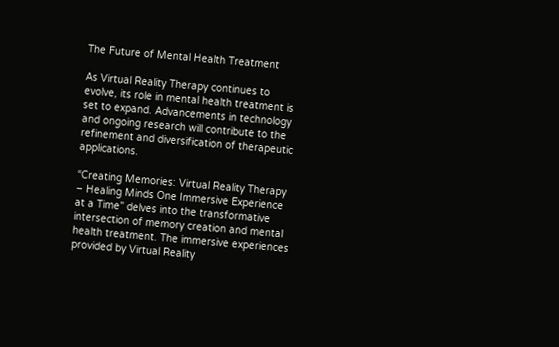The Future of Mental Health Treatment

As Virtual Reality Therapy continues to evolve, its role in mental health treatment is set to expand. Advancements in technology and ongoing research will contribute to the refinement and diversification of therapeutic applications.

“Creating Memories: Virtual Reality Therapy – Healing Minds One Immersive Experience at a Time” delves into the transformative intersection of memory creation and mental health treatment. The immersive experiences provided by Virtual Reality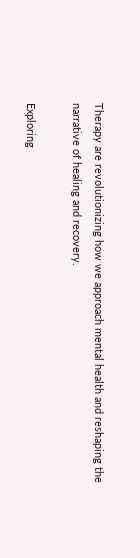Therapy are revolutionizing how we approach mental health and reshaping the narrative of healing and recovery.

Exploring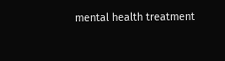mental health treatment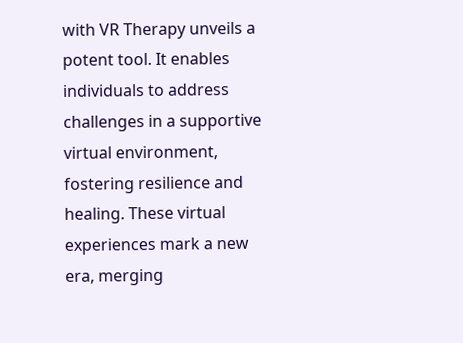with VR Therapy unveils a potent tool. It enables individuals to address challenges in a supportive virtual environment, fostering resilience and healing. These virtual experiences mark a new era, merging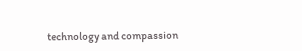technology and compassion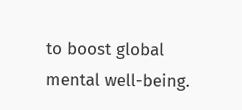to boost global mental well-being.